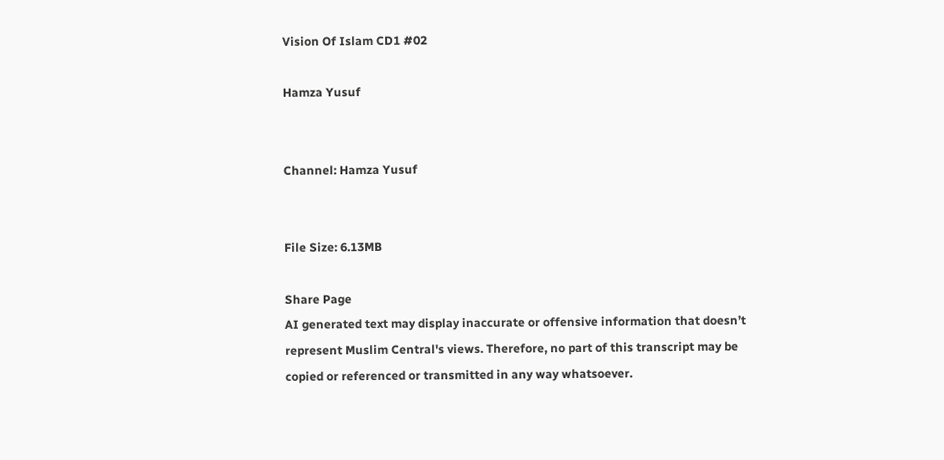Vision Of Islam CD1 #02

Hamza Yusuf


Channel: Hamza Yusuf


File Size: 6.13MB

Share Page
AI generated text may display inaccurate or offensive information that doesn’t represent Muslim Central's views. Therefore, no part of this transcript may be copied or referenced or transmitted in any way whatsoever.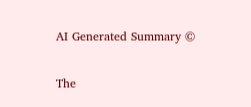AI Generated Summary ©

The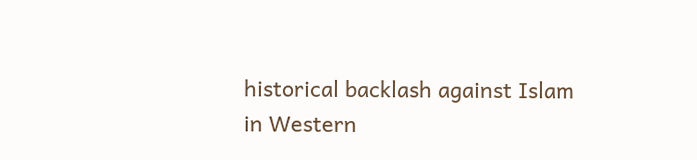historical backlash against Islam in Western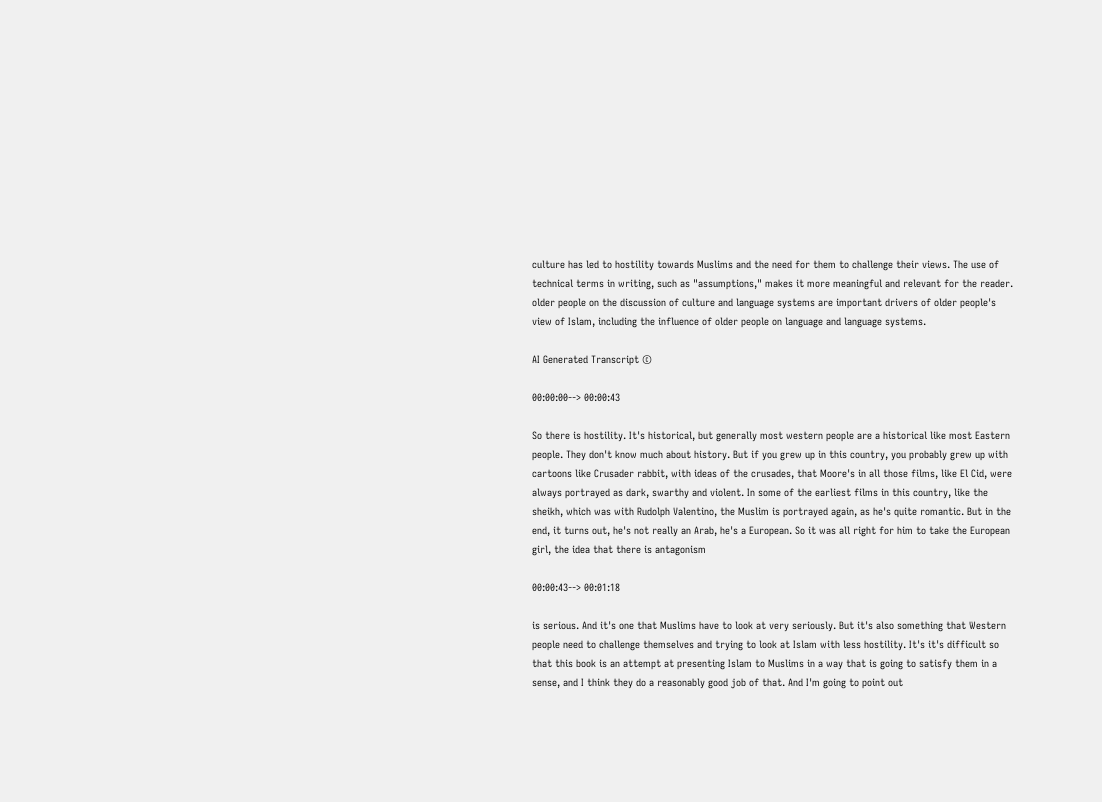culture has led to hostility towards Muslims and the need for them to challenge their views. The use of technical terms in writing, such as "assumptions," makes it more meaningful and relevant for the reader. older people on the discussion of culture and language systems are important drivers of older people's view of Islam, including the influence of older people on language and language systems.

AI Generated Transcript ©

00:00:00--> 00:00:43

So there is hostility. It's historical, but generally most western people are a historical like most Eastern people. They don't know much about history. But if you grew up in this country, you probably grew up with cartoons like Crusader rabbit, with ideas of the crusades, that Moore's in all those films, like El Cid, were always portrayed as dark, swarthy and violent. In some of the earliest films in this country, like the sheikh, which was with Rudolph Valentino, the Muslim is portrayed again, as he's quite romantic. But in the end, it turns out, he's not really an Arab, he's a European. So it was all right for him to take the European girl, the idea that there is antagonism

00:00:43--> 00:01:18

is serious. And it's one that Muslims have to look at very seriously. But it's also something that Western people need to challenge themselves and trying to look at Islam with less hostility. It's it's difficult so that this book is an attempt at presenting Islam to Muslims in a way that is going to satisfy them in a sense, and I think they do a reasonably good job of that. And I'm going to point out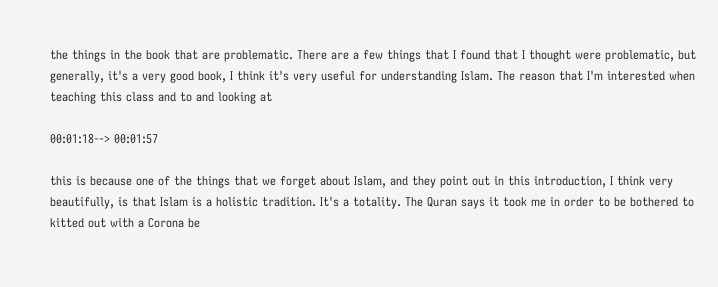the things in the book that are problematic. There are a few things that I found that I thought were problematic, but generally, it's a very good book, I think it's very useful for understanding Islam. The reason that I'm interested when teaching this class and to and looking at

00:01:18--> 00:01:57

this is because one of the things that we forget about Islam, and they point out in this introduction, I think very beautifully, is that Islam is a holistic tradition. It's a totality. The Quran says it took me in order to be bothered to kitted out with a Corona be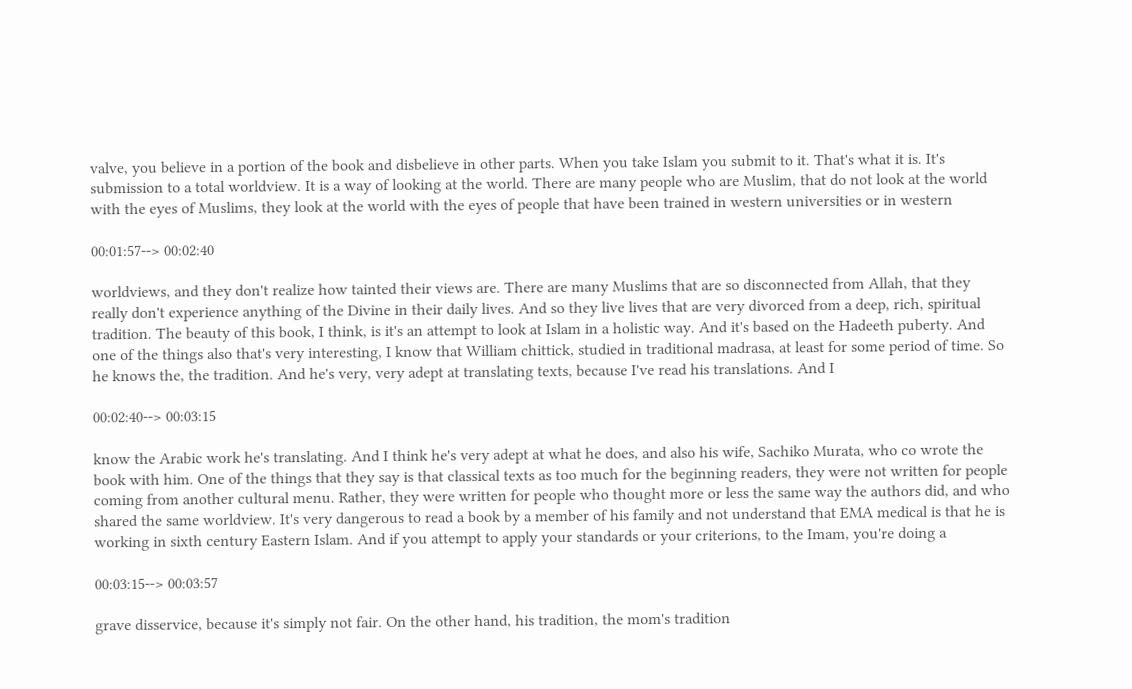valve, you believe in a portion of the book and disbelieve in other parts. When you take Islam you submit to it. That's what it is. It's submission to a total worldview. It is a way of looking at the world. There are many people who are Muslim, that do not look at the world with the eyes of Muslims, they look at the world with the eyes of people that have been trained in western universities or in western

00:01:57--> 00:02:40

worldviews, and they don't realize how tainted their views are. There are many Muslims that are so disconnected from Allah, that they really don't experience anything of the Divine in their daily lives. And so they live lives that are very divorced from a deep, rich, spiritual tradition. The beauty of this book, I think, is it's an attempt to look at Islam in a holistic way. And it's based on the Hadeeth puberty. And one of the things also that's very interesting, I know that William chittick, studied in traditional madrasa, at least for some period of time. So he knows the, the tradition. And he's very, very adept at translating texts, because I've read his translations. And I

00:02:40--> 00:03:15

know the Arabic work he's translating. And I think he's very adept at what he does, and also his wife, Sachiko Murata, who co wrote the book with him. One of the things that they say is that classical texts as too much for the beginning readers, they were not written for people coming from another cultural menu. Rather, they were written for people who thought more or less the same way the authors did, and who shared the same worldview. It's very dangerous to read a book by a member of his family and not understand that EMA medical is that he is working in sixth century Eastern Islam. And if you attempt to apply your standards or your criterions, to the Imam, you're doing a

00:03:15--> 00:03:57

grave disservice, because it's simply not fair. On the other hand, his tradition, the mom's tradition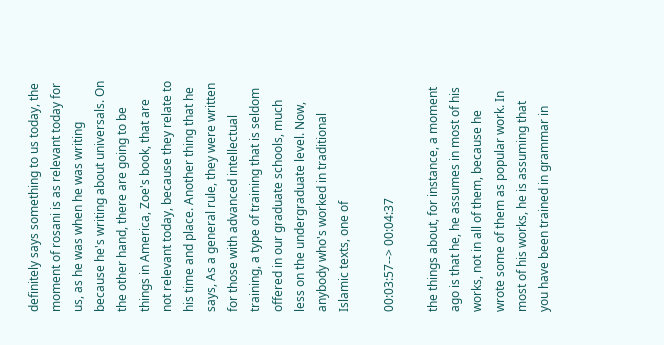definitely says something to us today, the moment of rosani is as relevant today for us, as he was when he was writing because he's writing about universals. On the other hand, there are going to be things in America, Zoe's book, that are not relevant today, because they relate to his time and place. Another thing that he says, As a general rule, they were written for those with advanced intellectual training, a type of training that is seldom offered in our graduate schools, much less on the undergraduate level. Now, anybody who's worked in traditional Islamic texts, one of

00:03:57--> 00:04:37

the things about, for instance, a moment ago is that he, he assumes in most of his works, not in all of them, because he wrote some of them as popular work. In most of his works, he is assuming that you have been trained in grammar in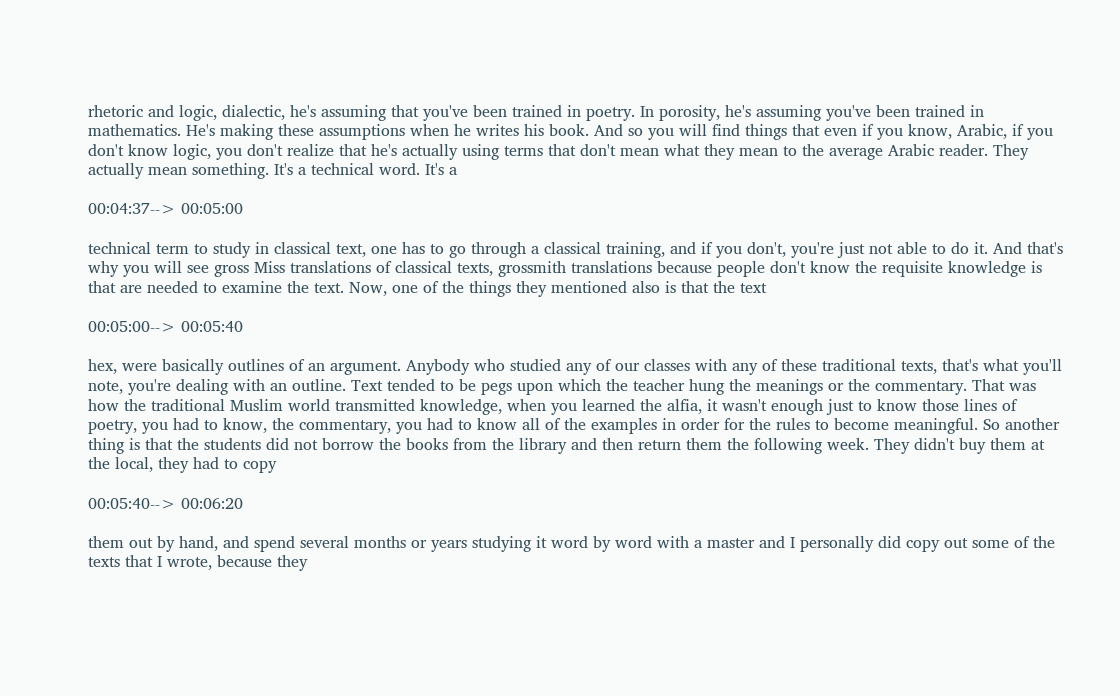rhetoric and logic, dialectic, he's assuming that you've been trained in poetry. In porosity, he's assuming you've been trained in mathematics. He's making these assumptions when he writes his book. And so you will find things that even if you know, Arabic, if you don't know logic, you don't realize that he's actually using terms that don't mean what they mean to the average Arabic reader. They actually mean something. It's a technical word. It's a

00:04:37--> 00:05:00

technical term to study in classical text, one has to go through a classical training, and if you don't, you're just not able to do it. And that's why you will see gross Miss translations of classical texts, grossmith translations because people don't know the requisite knowledge is that are needed to examine the text. Now, one of the things they mentioned also is that the text

00:05:00--> 00:05:40

hex, were basically outlines of an argument. Anybody who studied any of our classes with any of these traditional texts, that's what you'll note, you're dealing with an outline. Text tended to be pegs upon which the teacher hung the meanings or the commentary. That was how the traditional Muslim world transmitted knowledge, when you learned the alfia, it wasn't enough just to know those lines of poetry, you had to know, the commentary, you had to know all of the examples in order for the rules to become meaningful. So another thing is that the students did not borrow the books from the library and then return them the following week. They didn't buy them at the local, they had to copy

00:05:40--> 00:06:20

them out by hand, and spend several months or years studying it word by word with a master and I personally did copy out some of the texts that I wrote, because they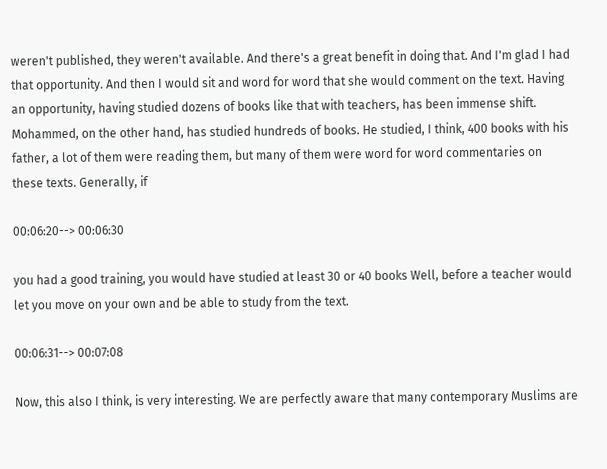weren't published, they weren't available. And there's a great benefit in doing that. And I'm glad I had that opportunity. And then I would sit and word for word that she would comment on the text. Having an opportunity, having studied dozens of books like that with teachers, has been immense shift. Mohammed, on the other hand, has studied hundreds of books. He studied, I think, 400 books with his father, a lot of them were reading them, but many of them were word for word commentaries on these texts. Generally, if

00:06:20--> 00:06:30

you had a good training, you would have studied at least 30 or 40 books Well, before a teacher would let you move on your own and be able to study from the text.

00:06:31--> 00:07:08

Now, this also I think, is very interesting. We are perfectly aware that many contemporary Muslims are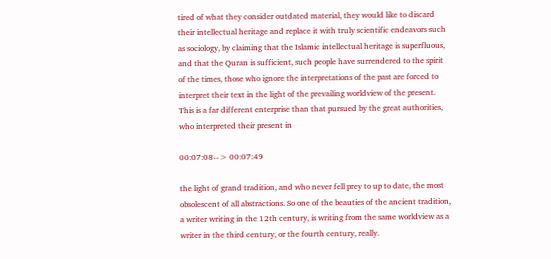tired of what they consider outdated material, they would like to discard their intellectual heritage and replace it with truly scientific endeavors such as sociology, by claiming that the Islamic intellectual heritage is superfluous, and that the Quran is sufficient, such people have surrendered to the spirit of the times, those who ignore the interpretations of the past are forced to interpret their text in the light of the prevailing worldview of the present. This is a far different enterprise than that pursued by the great authorities, who interpreted their present in

00:07:08--> 00:07:49

the light of grand tradition, and who never fell prey to up to date, the most obsolescent of all abstractions. So one of the beauties of the ancient tradition, a writer writing in the 12th century, is writing from the same worldview as a writer in the third century, or the fourth century, really.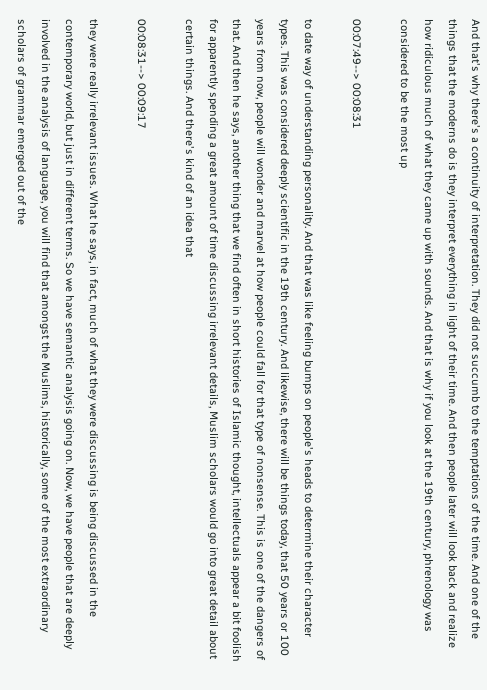And that's why there's a continuity of interpretation. They did not succumb to the temptations of the time. And one of the things that the moderns do is they interpret everything in light of their time. And then people later will look back and realize how ridiculous much of what they came up with sounds. And that is why if you look at the 19th century, phrenology was considered to be the most up

00:07:49--> 00:08:31

to date way of understanding personality. And that was like feeling bumps on people's heads to determine their character types. This was considered deeply scientific in the 19th century. And likewise, there will be things today, that 50 years or 100 years from now, people will wonder and marvel at how people could fall for that type of nonsense. This is one of the dangers of that. And then he says, another thing that we find often in short histories of Islamic thought, intellectuals appear a bit foolish for apparently spending a great amount of time discussing irrelevant details, Muslim scholars would go into great detail about certain things. And there's kind of an idea that

00:08:31--> 00:09:17

they were really irrelevant issues. What he says, in fact, much of what they were discussing is being discussed in the contemporary world, but just in different terms. So we have semantic analysis going on. Now, we have people that are deeply involved in the analysis of language, you will find that amongst the Muslims, historically, some of the most extraordinary scholars of grammar emerged out of the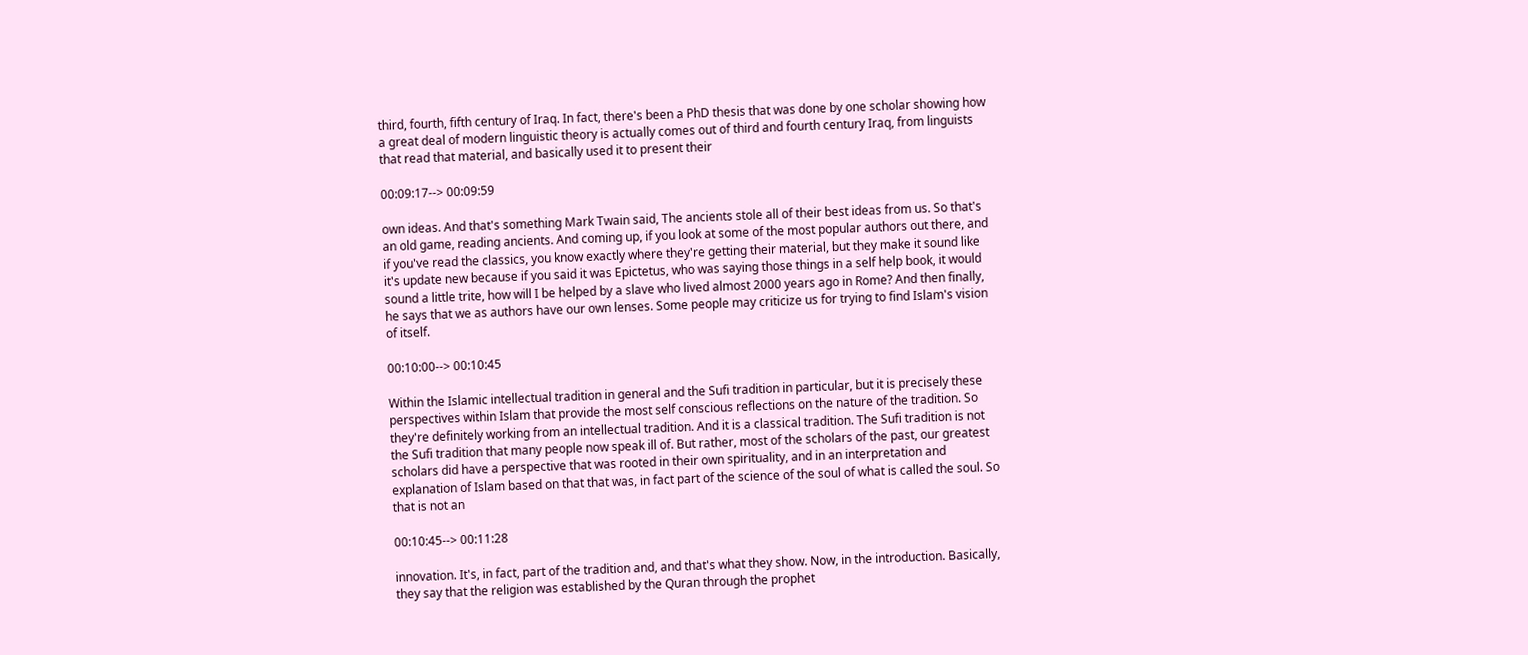third, fourth, fifth century of Iraq. In fact, there's been a PhD thesis that was done by one scholar showing how a great deal of modern linguistic theory is actually comes out of third and fourth century Iraq, from linguists that read that material, and basically used it to present their

00:09:17--> 00:09:59

own ideas. And that's something Mark Twain said, The ancients stole all of their best ideas from us. So that's an old game, reading ancients. And coming up, if you look at some of the most popular authors out there, and if you've read the classics, you know exactly where they're getting their material, but they make it sound like it's update new because if you said it was Epictetus, who was saying those things in a self help book, it would sound a little trite, how will I be helped by a slave who lived almost 2000 years ago in Rome? And then finally, he says that we as authors have our own lenses. Some people may criticize us for trying to find Islam's vision of itself.

00:10:00--> 00:10:45

Within the Islamic intellectual tradition in general and the Sufi tradition in particular, but it is precisely these perspectives within Islam that provide the most self conscious reflections on the nature of the tradition. So they're definitely working from an intellectual tradition. And it is a classical tradition. The Sufi tradition is not the Sufi tradition that many people now speak ill of. But rather, most of the scholars of the past, our greatest scholars did have a perspective that was rooted in their own spirituality, and in an interpretation and explanation of Islam based on that that was, in fact part of the science of the soul of what is called the soul. So that is not an

00:10:45--> 00:11:28

innovation. It's, in fact, part of the tradition and, and that's what they show. Now, in the introduction. Basically, they say that the religion was established by the Quran through the prophet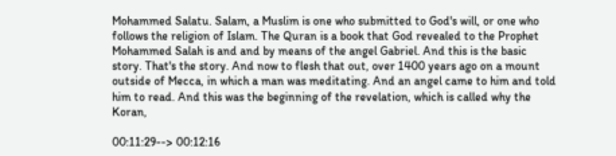Mohammed Salatu. Salam, a Muslim is one who submitted to God's will, or one who follows the religion of Islam. The Quran is a book that God revealed to the Prophet Mohammed Salah is and and by means of the angel Gabriel. And this is the basic story. That's the story. And now to flesh that out, over 1400 years ago on a mount outside of Mecca, in which a man was meditating. And an angel came to him and told him to read. And this was the beginning of the revelation, which is called why the Koran,

00:11:29--> 00:12:16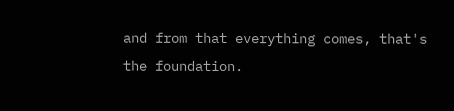and from that everything comes, that's the foundation.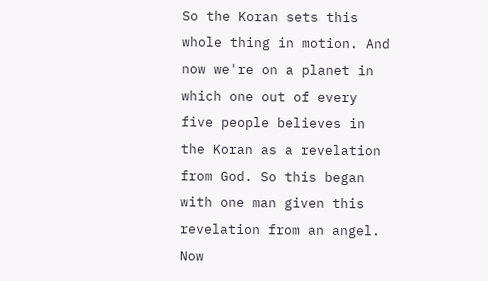So the Koran sets this whole thing in motion. And now we're on a planet in which one out of every five people believes in the Koran as a revelation from God. So this began with one man given this revelation from an angel. Now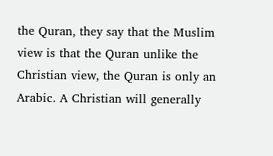the Quran, they say that the Muslim view is that the Quran unlike the Christian view, the Quran is only an Arabic. A Christian will generally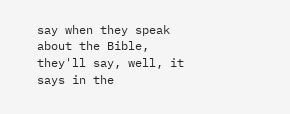say when they speak about the Bible, they'll say, well, it says in the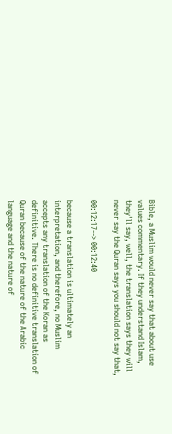Bible, a Muslim would never say that about use values commentary. If they understand Islam, they'll say, well, the translation says they will never say the Quran says you should not say that,

00:12:17--> 00:12:40

because a translation is ultimately an interpretation, and therefore, no Muslim accepts any translation of the Koran as definitive. There is no definitive translation of Quran because of the nature of the Arabic language and the nature of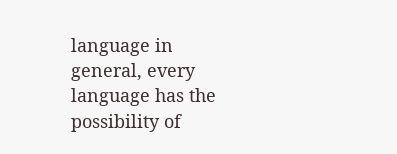language in general, every language has the possibility of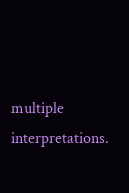multiple interpretations.